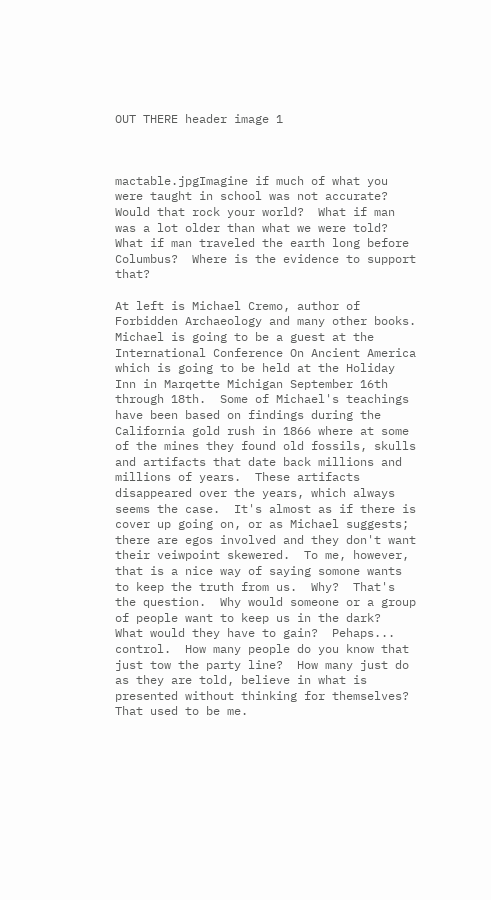OUT THERE header image 1



mactable.jpgImagine if much of what you were taught in school was not accurate?  Would that rock your world?  What if man was a lot older than what we were told?  What if man traveled the earth long before Columbus?  Where is the evidence to support that?

At left is Michael Cremo, author of Forbidden Archaeology and many other books.  Michael is going to be a guest at the International Conference On Ancient America which is going to be held at the Holiday Inn in Marqette Michigan September 16th through 18th.  Some of Michael's teachings have been based on findings during the California gold rush in 1866 where at some of the mines they found old fossils, skulls and artifacts that date back millions and millions of years.  These artifacts disappeared over the years, which always seems the case.  It's almost as if there is cover up going on, or as Michael suggests; there are egos involved and they don't want their veiwpoint skewered.  To me, however, that is a nice way of saying somone wants to keep the truth from us.  Why?  That's the question.  Why would someone or a group of people want to keep us in the dark?  What would they have to gain?  Pehaps... control.  How many people do you know that just tow the party line?  How many just do as they are told, believe in what is presented without thinking for themselves?  That used to be me.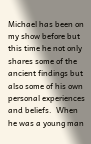Michael has been on my show before but this time he not only shares some of the ancient findings but also some of his own personal experiences and beliefs.  When he was a young man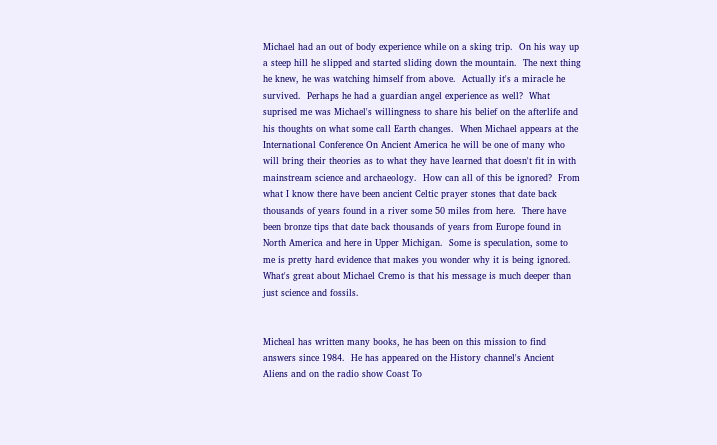Michael had an out of body experience while on a sking trip.  On his way up a steep hill he slipped and started sliding down the mountain.  The next thing he knew, he was watching himself from above.  Actually it's a miracle he survived.  Perhaps he had a guardian angel experience as well?  What suprised me was Michael's willingness to share his belief on the afterlife and his thoughts on what some call Earth changes.  When Michael appears at the International Conference On Ancient America he will be one of many who will bring their theories as to what they have learned that doesn't fit in with mainstream science and archaeology.  How can all of this be ignored?  From what I know there have been ancient Celtic prayer stones that date back thousands of years found in a river some 50 miles from here.  There have been bronze tips that date back thousands of years from Europe found in North America and here in Upper Michigan.  Some is speculation, some to me is pretty hard evidence that makes you wonder why it is being ignored.  What's great about Michael Cremo is that his message is much deeper than just science and fossils.


Micheal has written many books, he has been on this mission to find answers since 1984.  He has appeared on the History channel's Ancient Aliens and on the radio show Coast To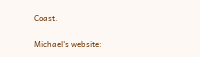Coast.


Michael's website: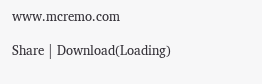www.mcremo.com

Share | Download(Loading)